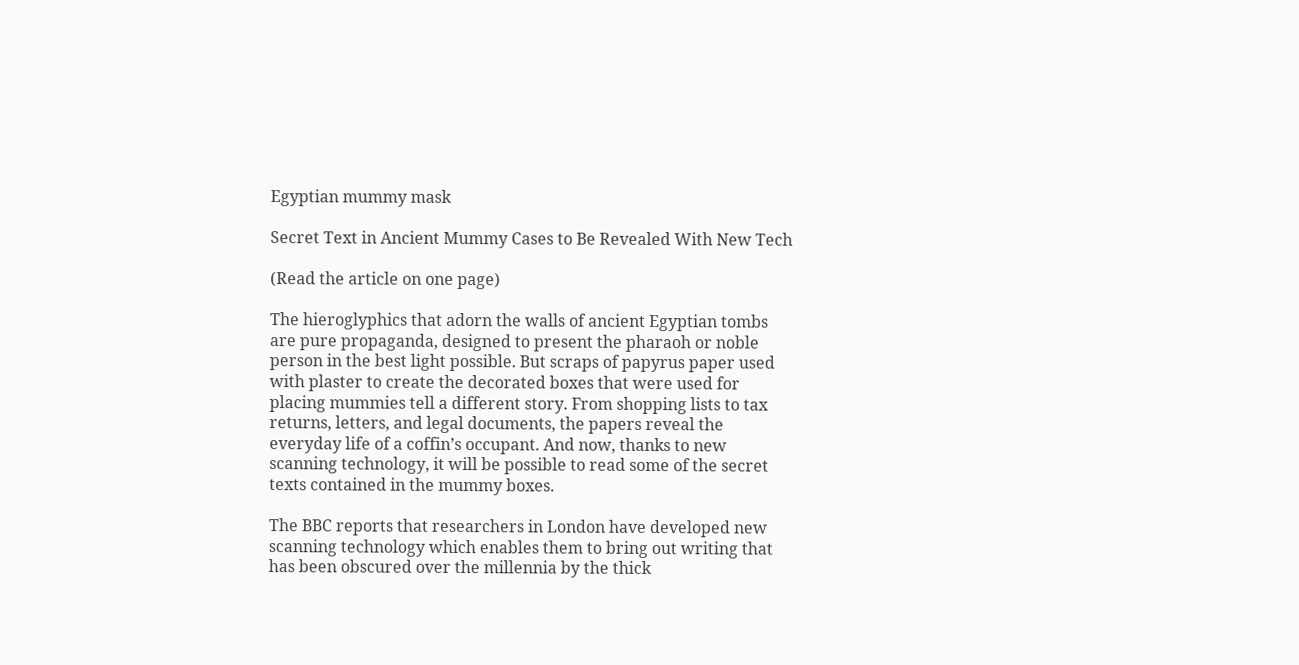Egyptian mummy mask

Secret Text in Ancient Mummy Cases to Be Revealed With New Tech

(Read the article on one page)

The hieroglyphics that adorn the walls of ancient Egyptian tombs are pure propaganda, designed to present the pharaoh or noble person in the best light possible. But scraps of papyrus paper used with plaster to create the decorated boxes that were used for placing mummies tell a different story. From shopping lists to tax returns, letters, and legal documents, the papers reveal the everyday life of a coffin’s occupant. And now, thanks to new scanning technology, it will be possible to read some of the secret texts contained in the mummy boxes.

The BBC reports that researchers in London have developed new scanning technology which enables them to bring out writing that has been obscured over the millennia by the thick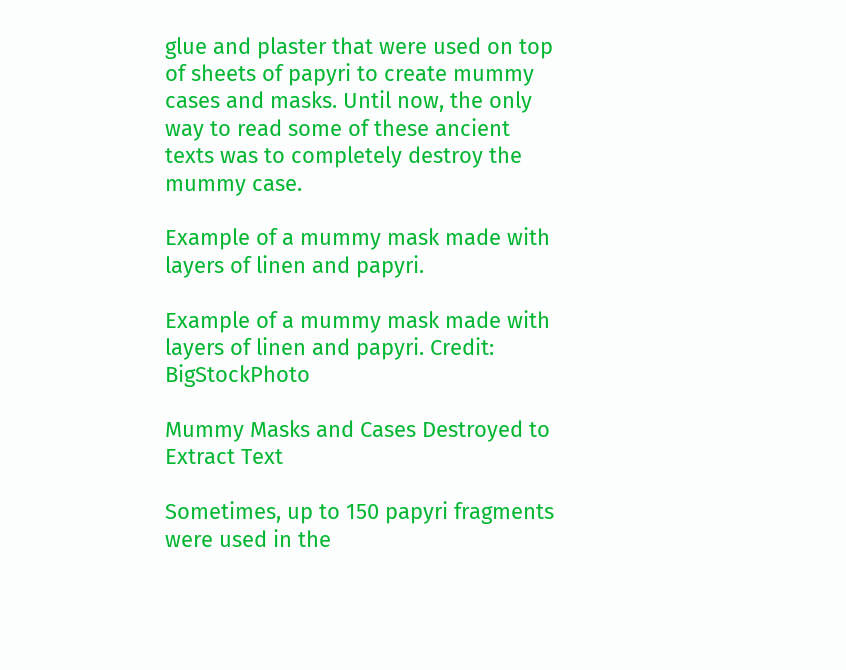glue and plaster that were used on top of sheets of papyri to create mummy cases and masks. Until now, the only way to read some of these ancient texts was to completely destroy the mummy case.

Example of a mummy mask made with layers of linen and papyri.

Example of a mummy mask made with layers of linen and papyri. Credit: BigStockPhoto

Mummy Masks and Cases Destroyed to Extract Text

Sometimes, up to 150 papyri fragments were used in the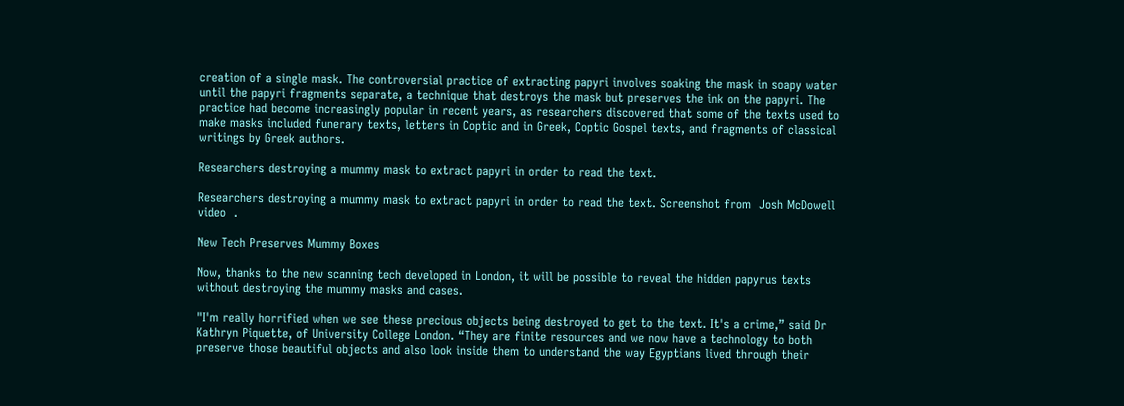creation of a single mask. The controversial practice of extracting papyri involves soaking the mask in soapy water until the papyri fragments separate, a technique that destroys the mask but preserves the ink on the papyri. The practice had become increasingly popular in recent years, as researchers discovered that some of the texts used to make masks included funerary texts, letters in Coptic and in Greek, Coptic Gospel texts, and fragments of classical writings by Greek authors.

Researchers destroying a mummy mask to extract papyri in order to read the text.

Researchers destroying a mummy mask to extract papyri in order to read the text. Screenshot from  Josh McDowell video  .

New Tech Preserves Mummy Boxes

Now, thanks to the new scanning tech developed in London, it will be possible to reveal the hidden papyrus texts without destroying the mummy masks and cases.

"I'm really horrified when we see these precious objects being destroyed to get to the text. It's a crime,” said Dr Kathryn Piquette, of University College London. “They are finite resources and we now have a technology to both preserve those beautiful objects and also look inside them to understand the way Egyptians lived through their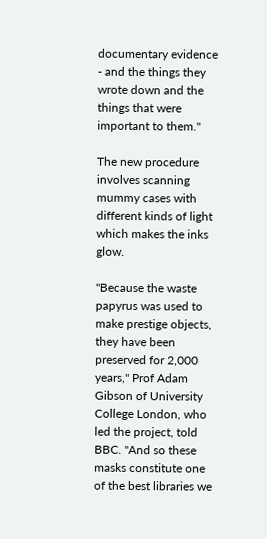documentary evidence - and the things they wrote down and the things that were important to them."

The new procedure involves scanning mummy cases with different kinds of light which makes the inks glow.

"Because the waste papyrus was used to make prestige objects, they have been preserved for 2,000 years," Prof Adam Gibson of University College London, who led the project, told BBC. "And so these masks constitute one of the best libraries we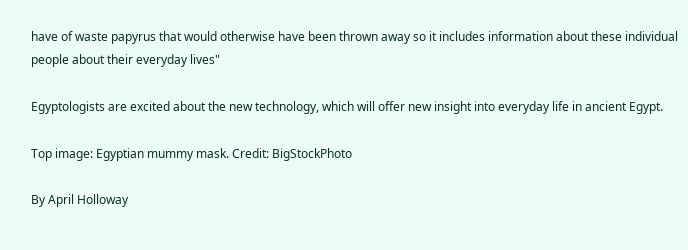have of waste papyrus that would otherwise have been thrown away so it includes information about these individual people about their everyday lives"

Egyptologists are excited about the new technology, which will offer new insight into everyday life in ancient Egypt.

Top image: Egyptian mummy mask. Credit: BigStockPhoto

By April Holloway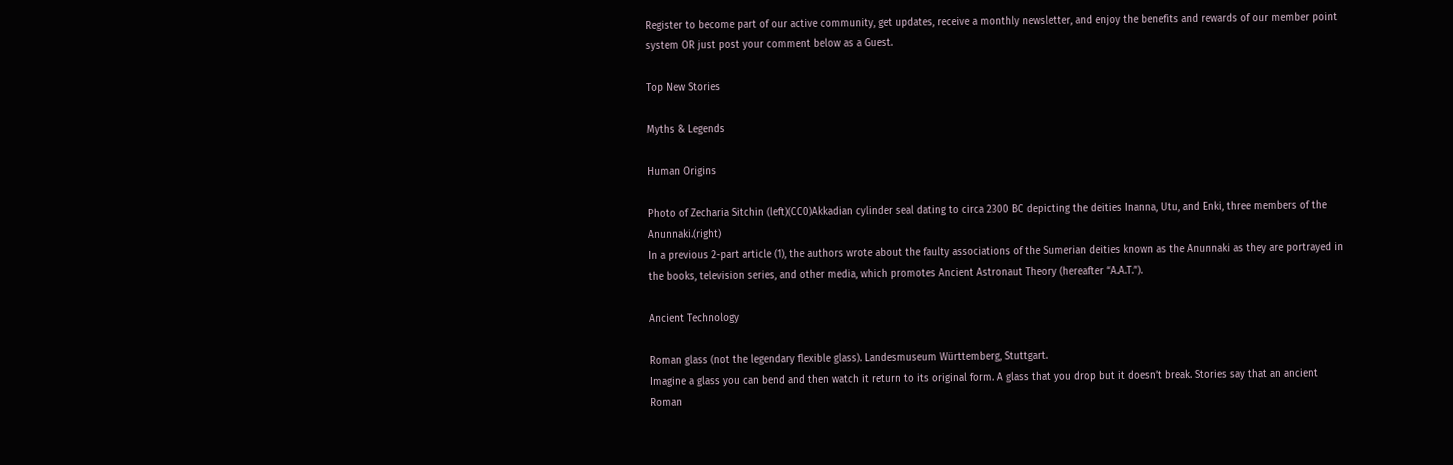Register to become part of our active community, get updates, receive a monthly newsletter, and enjoy the benefits and rewards of our member point system OR just post your comment below as a Guest.

Top New Stories

Myths & Legends

Human Origins

Photo of Zecharia Sitchin (left)(CC0)Akkadian cylinder seal dating to circa 2300 BC depicting the deities Inanna, Utu, and Enki, three members of the Anunnaki.(right)
In a previous 2-part article (1), the authors wrote about the faulty associations of the Sumerian deities known as the Anunnaki as they are portrayed in the books, television series, and other media, which promotes Ancient Astronaut Theory (hereafter “A.A.T.”).

Ancient Technology

Roman glass (not the legendary flexible glass). Landesmuseum Württemberg, Stuttgart.
Imagine a glass you can bend and then watch it return to its original form. A glass that you drop but it doesn’t break. Stories say that an ancient Roman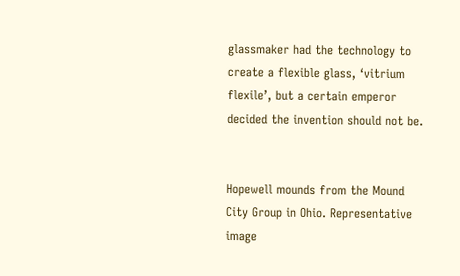glassmaker had the technology to create a flexible glass, ‘vitrium flexile’, but a certain emperor decided the invention should not be.


Hopewell mounds from the Mound City Group in Ohio. Representative image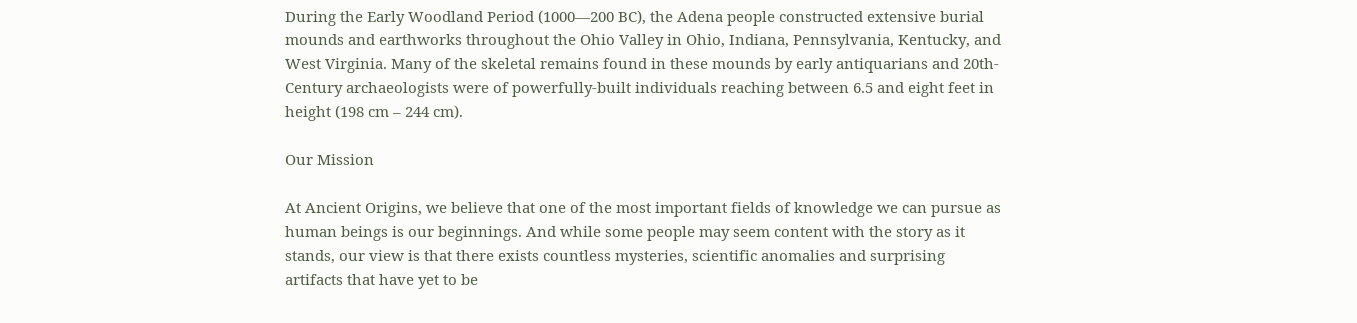During the Early Woodland Period (1000—200 BC), the Adena people constructed extensive burial mounds and earthworks throughout the Ohio Valley in Ohio, Indiana, Pennsylvania, Kentucky, and West Virginia. Many of the skeletal remains found in these mounds by early antiquarians and 20th-Century archaeologists were of powerfully-built individuals reaching between 6.5 and eight feet in height (198 cm – 244 cm).

Our Mission

At Ancient Origins, we believe that one of the most important fields of knowledge we can pursue as human beings is our beginnings. And while some people may seem content with the story as it stands, our view is that there exists countless mysteries, scientific anomalies and surprising artifacts that have yet to be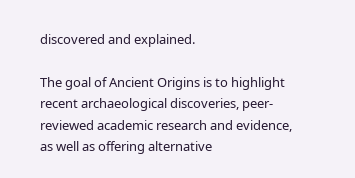discovered and explained.

The goal of Ancient Origins is to highlight recent archaeological discoveries, peer-reviewed academic research and evidence, as well as offering alternative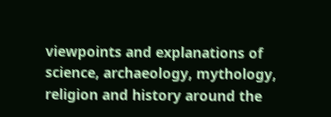viewpoints and explanations of science, archaeology, mythology, religion and history around the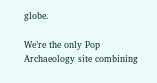globe.

We’re the only Pop Archaeology site combining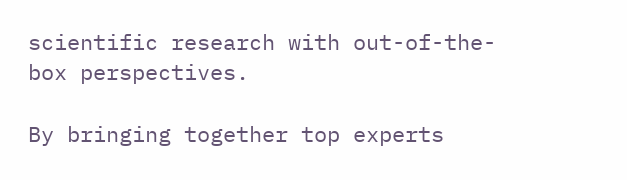scientific research with out-of-the-box perspectives.

By bringing together top experts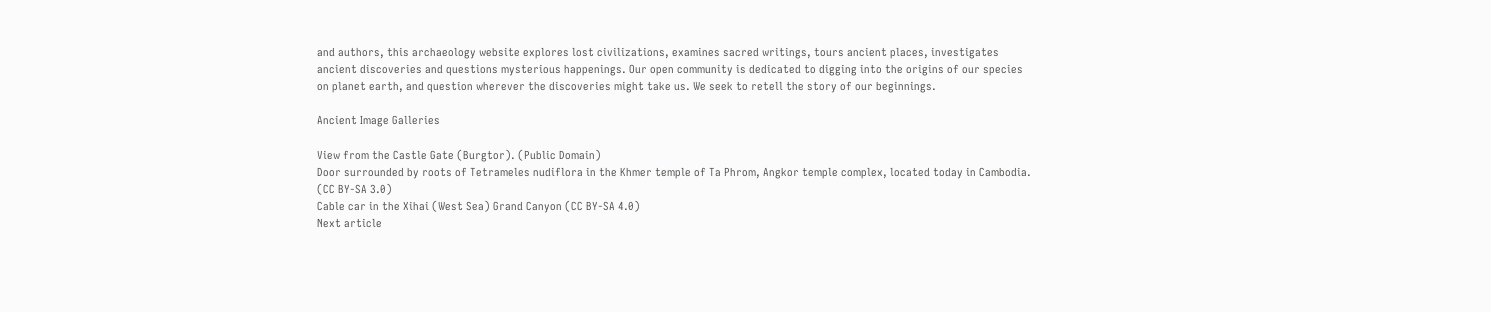and authors, this archaeology website explores lost civilizations, examines sacred writings, tours ancient places, investigates ancient discoveries and questions mysterious happenings. Our open community is dedicated to digging into the origins of our species on planet earth, and question wherever the discoveries might take us. We seek to retell the story of our beginnings.

Ancient Image Galleries

View from the Castle Gate (Burgtor). (Public Domain)
Door surrounded by roots of Tetrameles nudiflora in the Khmer temple of Ta Phrom, Angkor temple complex, located today in Cambodia. (CC BY-SA 3.0)
Cable car in the Xihai (West Sea) Grand Canyon (CC BY-SA 4.0)
Next article